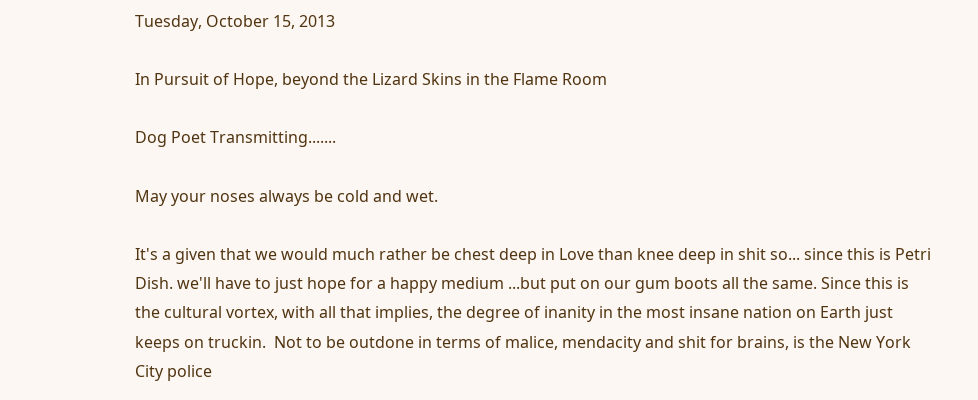Tuesday, October 15, 2013

In Pursuit of Hope, beyond the Lizard Skins in the Flame Room

Dog Poet Transmitting.......

May your noses always be cold and wet.

It's a given that we would much rather be chest deep in Love than knee deep in shit so... since this is Petri Dish. we'll have to just hope for a happy medium ...but put on our gum boots all the same. Since this is the cultural vortex, with all that implies, the degree of inanity in the most insane nation on Earth just keeps on truckin.  Not to be outdone in terms of malice, mendacity and shit for brains, is the New York City police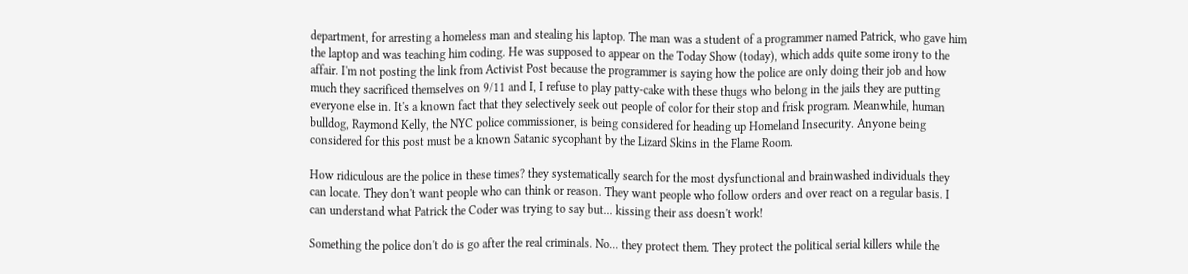department, for arresting a homeless man and stealing his laptop. The man was a student of a programmer named Patrick, who gave him the laptop and was teaching him coding. He was supposed to appear on the Today Show (today), which adds quite some irony to the affair. I'm not posting the link from Activist Post because the programmer is saying how the police are only doing their job and how much they sacrificed themselves on 9/11 and I, I refuse to play patty-cake with these thugs who belong in the jails they are putting everyone else in. It's a known fact that they selectively seek out people of color for their stop and frisk program. Meanwhile, human bulldog, Raymond Kelly, the NYC police commissioner, is being considered for heading up Homeland Insecurity. Anyone being considered for this post must be a known Satanic sycophant by the Lizard Skins in the Flame Room.

How ridiculous are the police in these times? they systematically search for the most dysfunctional and brainwashed individuals they can locate. They don't want people who can think or reason. They want people who follow orders and over react on a regular basis. I can understand what Patrick the Coder was trying to say but... kissing their ass doesn't work!

Something the police don't do is go after the real criminals. No... they protect them. They protect the political serial killers while the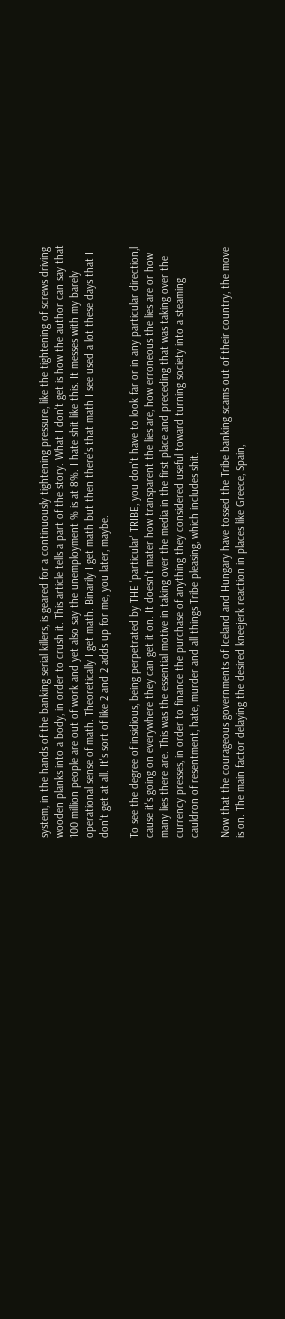system, in the hands of the banking serial killers, is geared for a continuously tightening pressure, like the tightening of screws driving wooden planks into a body, in order to crush it. This article tells a part of the story. What I don't get is how the author can say that 100 million people are out of work and yet also say the unemployment % is at 8%. I hate shit like this. It messes with my barely operational sense of math. Theoretically I get math. Binarily I get math but then there's that math I see used a lot these days that I don't get at all. It's sort of like 2 and 2 adds up for me, you later, maybe.

To see the degree of insidious, being perpetrated by THE 'particular' TRIBE, you don't have to look far or in any particular direction,l cause it's going on everywhere they can get it on. It doesn't mater how transparent the lies are, how erroneous the lies are or how many lies there are. This was the essential motive in taking over the media in the first place and preceding that was taking over the currency presses, in order to finance the purchase of anything they considered useful toward turning society into a steaming cauldron of resentment, hate, murder and all things Tribe pleasing, which includes shit.

Now that the courageous governments of Iceland and Hungary have tossed the Tribe banking scams out of their country, the move is on. The main factor delaying the desired kneejerk reaction in places like Greece, Spain,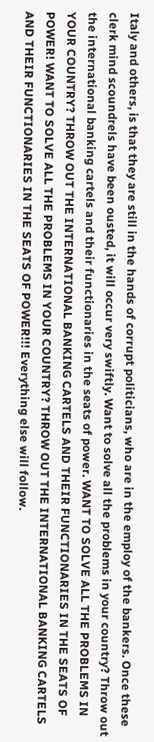Italy and others, is that they are still in the hands of corrupt politicians, who are in the employ of the bankers. Once these clerk mind scoundrels have been ousted, it will occur very swiftly. Want to solve all the problems in your country? Throw out the international banking cartels and their functionaries in the seats of power. WANT TO SOLVE ALL THE PROBLEMS IN YOUR COUNTRY? THROW OUT THE INTERNATIONAL BANKING CARTELS AND THEIR FUNCTIONARIES IN THE SEATS OF POWER! WANT TO SOLVE ALL THE PROBLEMS IN YOUR COUNTRY? THROW OUT THE INTERNATIONAL BANKING CARTELS AND THEIR FUNCTIONARIES IN THE SEATS OF POWER!!! Everything else will follow.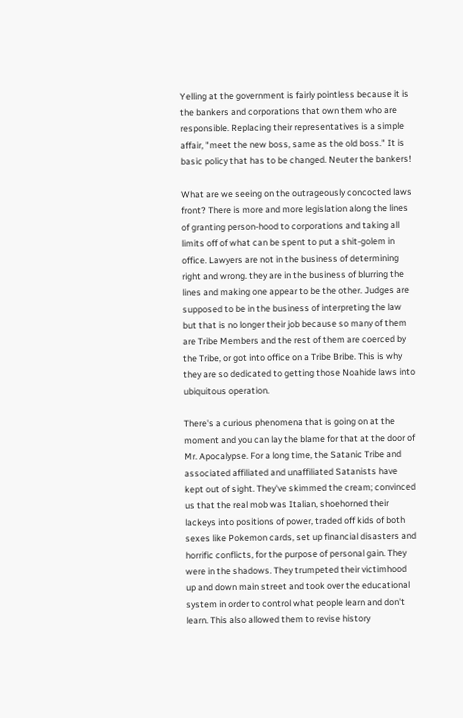Yelling at the government is fairly pointless because it is the bankers and corporations that own them who are responsible. Replacing their representatives is a simple affair, "meet the new boss, same as the old boss." It is basic policy that has to be changed. Neuter the bankers!

What are we seeing on the outrageously concocted laws front? There is more and more legislation along the lines of granting person-hood to corporations and taking all limits off of what can be spent to put a shit-golem in office. Lawyers are not in the business of determining right and wrong. they are in the business of blurring the lines and making one appear to be the other. Judges are supposed to be in the business of interpreting the law but that is no longer their job because so many of them are Tribe Members and the rest of them are coerced by the Tribe, or got into office on a Tribe Bribe. This is why they are so dedicated to getting those Noahide laws into ubiquitous operation.

There's a curious phenomena that is going on at the moment and you can lay the blame for that at the door of Mr. Apocalypse. For a long time, the Satanic Tribe and associated affiliated and unaffiliated Satanists have kept out of sight. They've skimmed the cream; convinced us that the real mob was Italian, shoehorned their lackeys into positions of power, traded off kids of both sexes like Pokemon cards, set up financial disasters and horrific conflicts, for the purpose of personal gain. They were in the shadows. They trumpeted their victimhood up and down main street and took over the educational system in order to control what people learn and don't learn. This also allowed them to revise history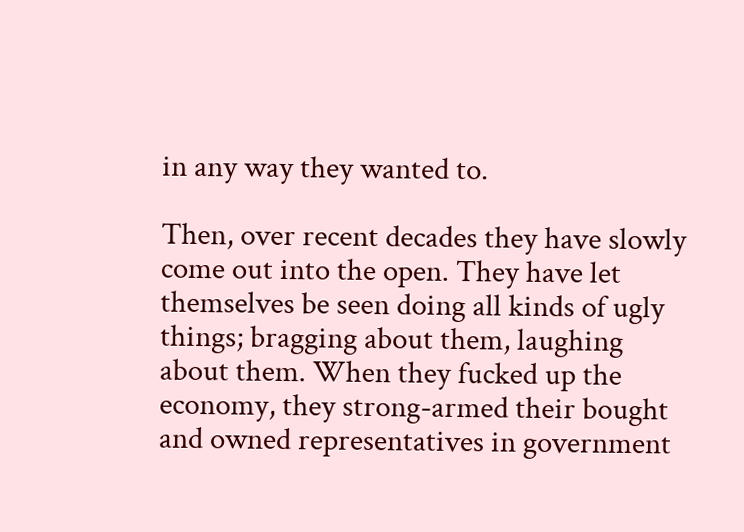in any way they wanted to.

Then, over recent decades they have slowly come out into the open. They have let themselves be seen doing all kinds of ugly things; bragging about them, laughing about them. When they fucked up the economy, they strong-armed their bought and owned representatives in government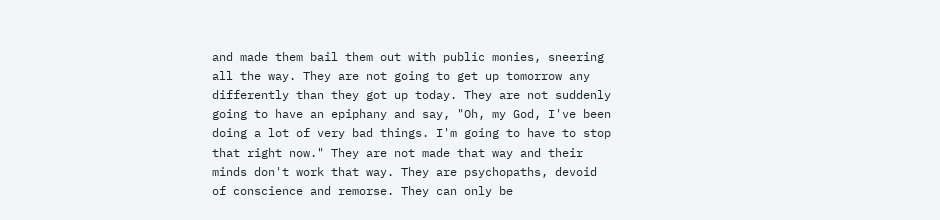and made them bail them out with public monies, sneering all the way. They are not going to get up tomorrow any differently than they got up today. They are not suddenly going to have an epiphany and say, "Oh, my God, I've been doing a lot of very bad things. I'm going to have to stop that right now." They are not made that way and their minds don't work that way. They are psychopaths, devoid of conscience and remorse. They can only be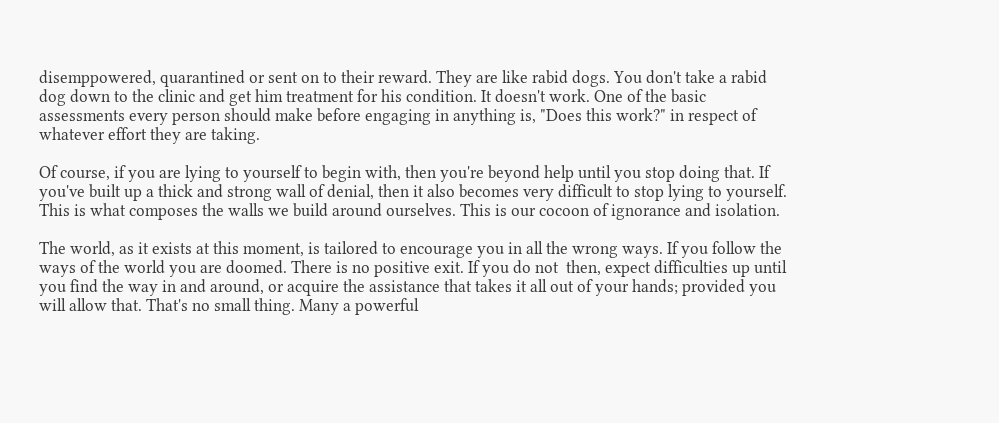disemppowered, quarantined or sent on to their reward. They are like rabid dogs. You don't take a rabid dog down to the clinic and get him treatment for his condition. It doesn't work. One of the basic assessments every person should make before engaging in anything is, "Does this work?" in respect of whatever effort they are taking.

Of course, if you are lying to yourself to begin with, then you're beyond help until you stop doing that. If you've built up a thick and strong wall of denial, then it also becomes very difficult to stop lying to yourself. This is what composes the walls we build around ourselves. This is our cocoon of ignorance and isolation.

The world, as it exists at this moment, is tailored to encourage you in all the wrong ways. If you follow the ways of the world you are doomed. There is no positive exit. If you do not  then, expect difficulties up until you find the way in and around, or acquire the assistance that takes it all out of your hands; provided you will allow that. That's no small thing. Many a powerful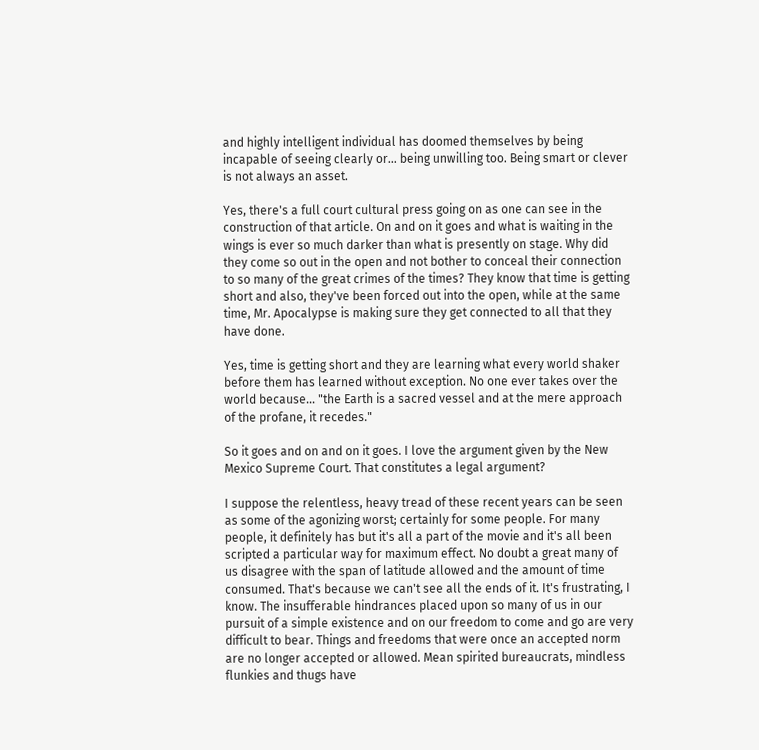and highly intelligent individual has doomed themselves by being incapable of seeing clearly or... being unwilling too. Being smart or clever is not always an asset.

Yes, there's a full court cultural press going on as one can see in the construction of that article. On and on it goes and what is waiting in the wings is ever so much darker than what is presently on stage. Why did they come so out in the open and not bother to conceal their connection to so many of the great crimes of the times? They know that time is getting short and also, they've been forced out into the open, while at the same time, Mr. Apocalypse is making sure they get connected to all that they have done.

Yes, time is getting short and they are learning what every world shaker before them has learned without exception. No one ever takes over the world because... "the Earth is a sacred vessel and at the mere approach of the profane, it recedes."

So it goes and on and on it goes. I love the argument given by the New Mexico Supreme Court. That constitutes a legal argument?

I suppose the relentless, heavy tread of these recent years can be seen as some of the agonizing worst; certainly for some people. For many people, it definitely has but it's all a part of the movie and it's all been scripted a particular way for maximum effect. No doubt a great many of us disagree with the span of latitude allowed and the amount of time consumed. That's because we can't see all the ends of it. It's frustrating, I know. The insufferable hindrances placed upon so many of us in our pursuit of a simple existence and on our freedom to come and go are very difficult to bear. Things and freedoms that were once an accepted norm are no longer accepted or allowed. Mean spirited bureaucrats, mindless flunkies and thugs have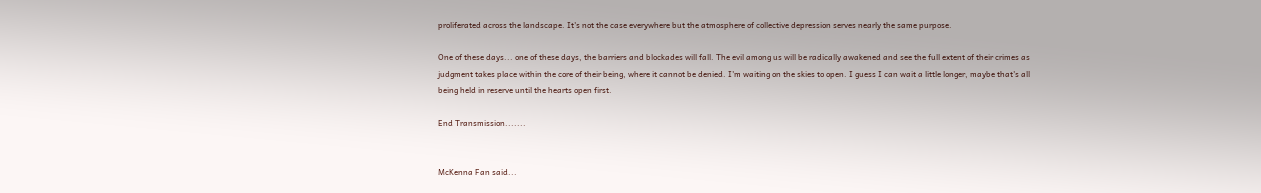proliferated across the landscape. It's not the case everywhere but the atmosphere of collective depression serves nearly the same purpose.

One of these days... one of these days, the barriers and blockades will fall. The evil among us will be radically awakened and see the full extent of their crimes as judgment takes place within the core of their being, where it cannot be denied. I'm waiting on the skies to open. I guess I can wait a little longer, maybe that's all being held in reserve until the hearts open first.

End Transmission.......


McKenna Fan said...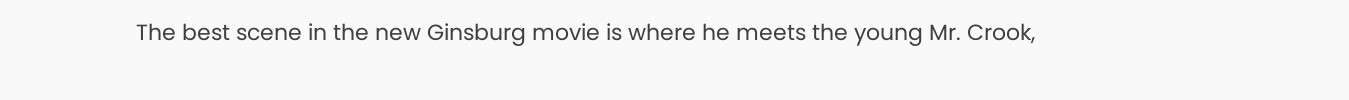The best scene in the new Ginsburg movie is where he meets the young Mr. Crook,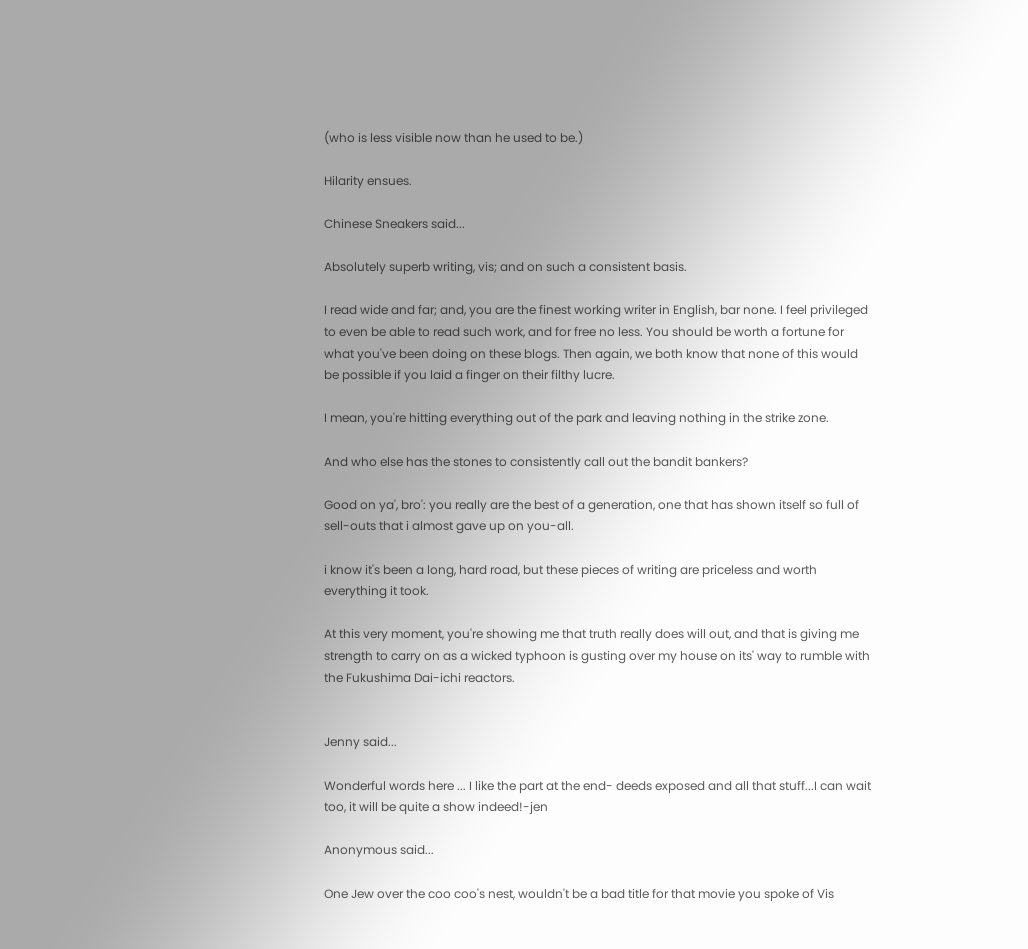(who is less visible now than he used to be.)

Hilarity ensues.

Chinese Sneakers said...

Absolutely superb writing, vis; and on such a consistent basis.

I read wide and far; and, you are the finest working writer in English, bar none. I feel privileged to even be able to read such work, and for free no less. You should be worth a fortune for what you've been doing on these blogs. Then again, we both know that none of this would be possible if you laid a finger on their filthy lucre.

I mean, you're hitting everything out of the park and leaving nothing in the strike zone.

And who else has the stones to consistently call out the bandit bankers?

Good on ya', bro': you really are the best of a generation, one that has shown itself so full of sell-outs that i almost gave up on you-all.

i know it's been a long, hard road, but these pieces of writing are priceless and worth everything it took.

At this very moment, you're showing me that truth really does will out, and that is giving me strength to carry on as a wicked typhoon is gusting over my house on its' way to rumble with the Fukushima Dai-ichi reactors.


Jenny said...

Wonderful words here ... I like the part at the end- deeds exposed and all that stuff...I can wait too, it will be quite a show indeed!-jen

Anonymous said...

One Jew over the coo coo's nest, wouldn't be a bad title for that movie you spoke of Vis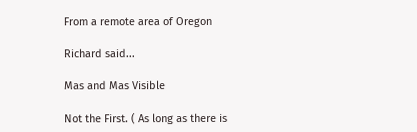From a remote area of Oregon

Richard said...

Mas and Mas Visible

Not the First. ( As long as there is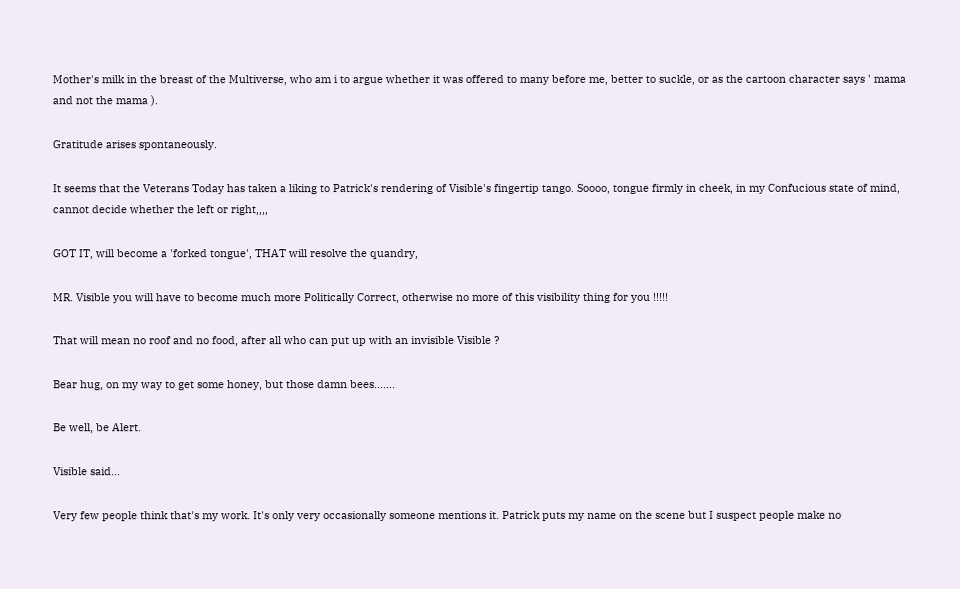Mother's milk in the breast of the Multiverse, who am i to argue whether it was offered to many before me, better to suckle, or as the cartoon character says ' mama and not the mama ).

Gratitude arises spontaneously.

It seems that the Veterans Today has taken a liking to Patrick's rendering of Visible's fingertip tango. Soooo, tongue firmly in cheek, in my Confucious state of mind, cannot decide whether the left or right,,,,

GOT IT, will become a 'forked tongue', THAT will resolve the quandry,

MR. Visible you will have to become much more Politically Correct, otherwise no more of this visibility thing for you !!!!!

That will mean no roof and no food, after all who can put up with an invisible Visible ?

Bear hug, on my way to get some honey, but those damn bees.......

Be well, be Alert.

Visible said...

Very few people think that's my work. It's only very occasionally someone mentions it. Patrick puts my name on the scene but I suspect people make no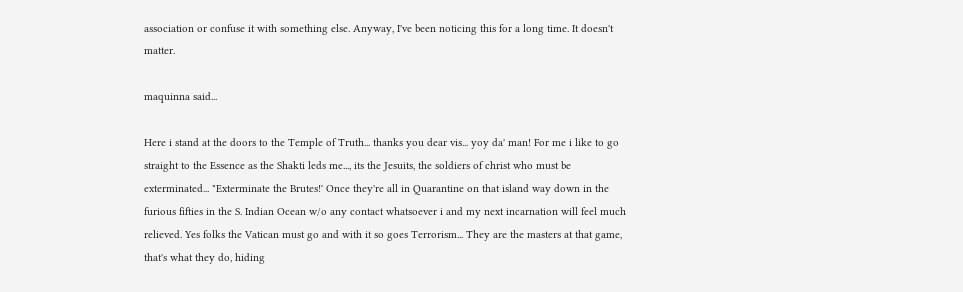association or confuse it with something else. Anyway, I've been noticing this for a long time. It doesn't matter.

maquinna said...

Here i stand at the doors to the Temple of Truth... thanks you dear vis... yoy da' man! For me i like to go straight to the Essence as the Shakti leds me..., its the Jesuits, the soldiers of christ who must be exterminated... "Exterminate the Brutes!' Once they're all in Quarantine on that island way down in the furious fifties in the S. Indian Ocean w/o any contact whatsoever i and my next incarnation will feel much relieved. Yes folks the Vatican must go and with it so goes Terrorism... They are the masters at that game, that's what they do, hiding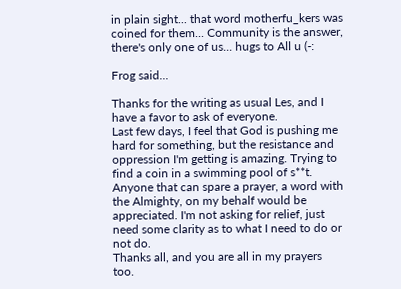in plain sight... that word motherfu_kers was coined for them... Community is the answer, there's only one of us... hugs to All u (-:

Frog said...

Thanks for the writing as usual Les, and I have a favor to ask of everyone.
Last few days, I feel that God is pushing me hard for something, but the resistance and oppression I'm getting is amazing. Trying to find a coin in a swimming pool of s**t.
Anyone that can spare a prayer, a word with the Almighty, on my behalf would be appreciated. I'm not asking for relief, just need some clarity as to what I need to do or not do.
Thanks all, and you are all in my prayers too.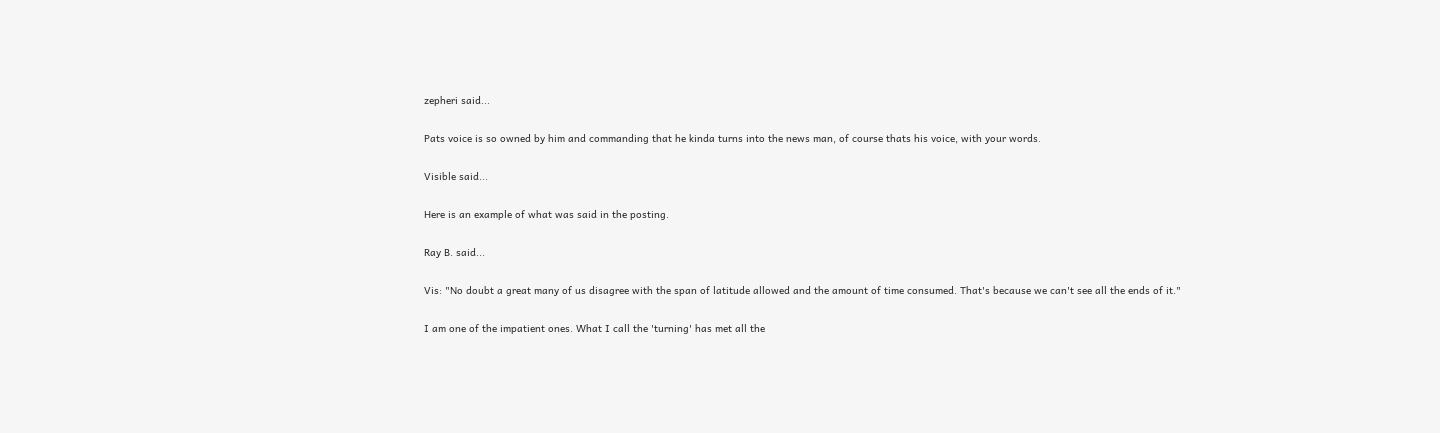zepheri said...

Pats voice is so owned by him and commanding that he kinda turns into the news man, of course thats his voice, with your words.

Visible said...

Here is an example of what was said in the posting.

Ray B. said...

Vis: "No doubt a great many of us disagree with the span of latitude allowed and the amount of time consumed. That's because we can't see all the ends of it."

I am one of the impatient ones. What I call the 'turning' has met all the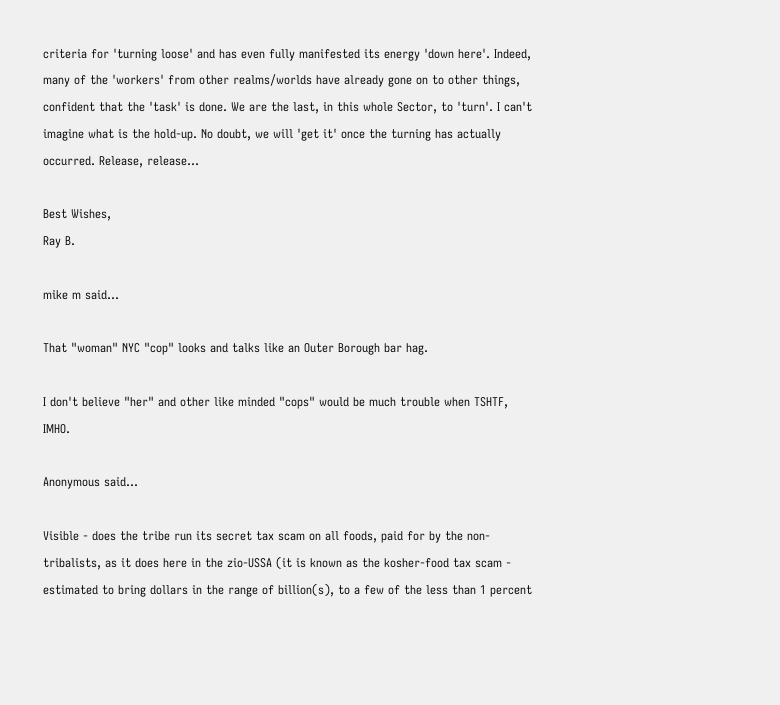criteria for 'turning loose' and has even fully manifested its energy 'down here'. Indeed, many of the 'workers' from other realms/worlds have already gone on to other things, confident that the 'task' is done. We are the last, in this whole Sector, to 'turn'. I can't imagine what is the hold-up. No doubt, we will 'get it' once the turning has actually occurred. Release, release...

Best Wishes,
Ray B.

mike m said...

That "woman" NYC "cop" looks and talks like an Outer Borough bar hag.

I don't believe "her" and other like minded "cops" would be much trouble when TSHTF, IMHO.

Anonymous said...

Visible - does the tribe run its secret tax scam on all foods, paid for by the non-tribalists, as it does here in the zio-USSA (it is known as the kosher-food tax scam - estimated to bring dollars in the range of billion(s), to a few of the less than 1 percent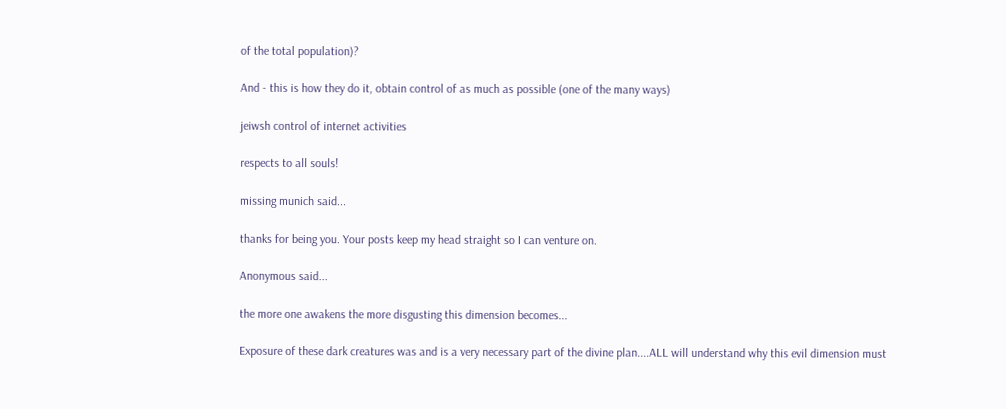of the total population)?

And - this is how they do it, obtain control of as much as possible (one of the many ways)

jeiwsh control of internet activities

respects to all souls!

missing munich said...

thanks for being you. Your posts keep my head straight so I can venture on.

Anonymous said...

the more one awakens the more disgusting this dimension becomes...

Exposure of these dark creatures was and is a very necessary part of the divine plan....ALL will understand why this evil dimension must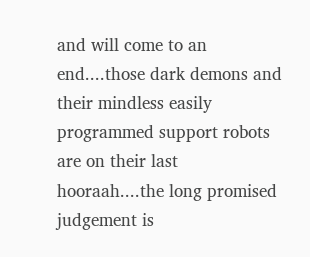and will come to an end....those dark demons and their mindless easily programmed support robots are on their last hooraah....the long promised judgement is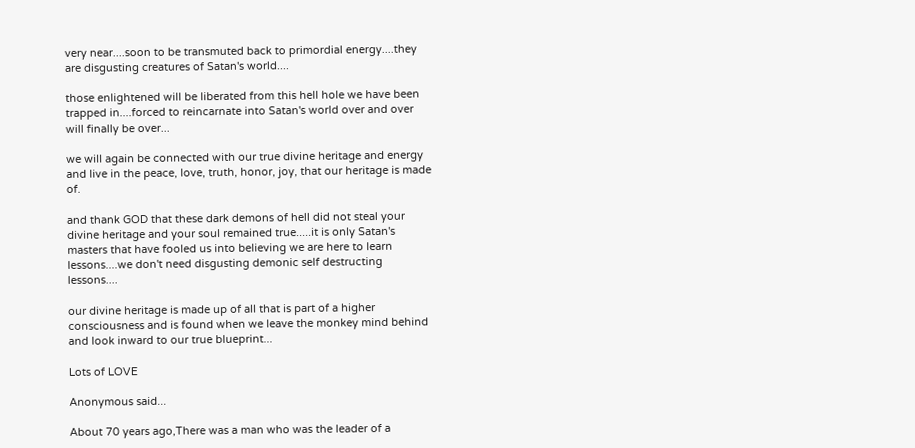very near....soon to be transmuted back to primordial energy....they are disgusting creatures of Satan's world....

those enlightened will be liberated from this hell hole we have been trapped in....forced to reincarnate into Satan's world over and over will finally be over...

we will again be connected with our true divine heritage and energy and live in the peace, love, truth, honor, joy, that our heritage is made of.

and thank GOD that these dark demons of hell did not steal your divine heritage and your soul remained true.....it is only Satan's masters that have fooled us into believing we are here to learn lessons....we don't need disgusting demonic self destructing lessons....

our divine heritage is made up of all that is part of a higher consciousness and is found when we leave the monkey mind behind and look inward to our true blueprint...

Lots of LOVE

Anonymous said...

About 70 years ago,There was a man who was the leader of a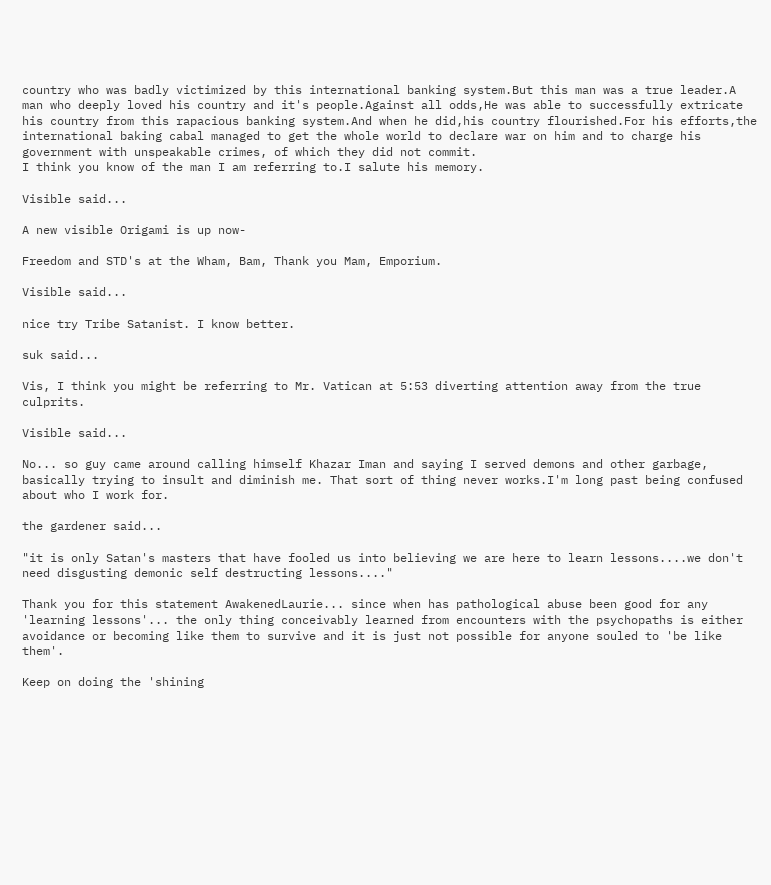country who was badly victimized by this international banking system.But this man was a true leader.A man who deeply loved his country and it's people.Against all odds,He was able to successfully extricate his country from this rapacious banking system.And when he did,his country flourished.For his efforts,the international baking cabal managed to get the whole world to declare war on him and to charge his government with unspeakable crimes, of which they did not commit.
I think you know of the man I am referring to.I salute his memory.

Visible said...

A new visible Origami is up now-

Freedom and STD's at the Wham, Bam, Thank you Mam, Emporium.

Visible said...

nice try Tribe Satanist. I know better.

suk said...

Vis, I think you might be referring to Mr. Vatican at 5:53 diverting attention away from the true culprits.

Visible said...

No... so guy came around calling himself Khazar Iman and saying I served demons and other garbage, basically trying to insult and diminish me. That sort of thing never works.I'm long past being confused about who I work for.

the gardener said...

"it is only Satan's masters that have fooled us into believing we are here to learn lessons....we don't need disgusting demonic self destructing lessons...."

Thank you for this statement AwakenedLaurie... since when has pathological abuse been good for any 'learning lessons'... the only thing conceivably learned from encounters with the psychopaths is either avoidance or becoming like them to survive and it is just not possible for anyone souled to 'be like them'.

Keep on doing the 'shining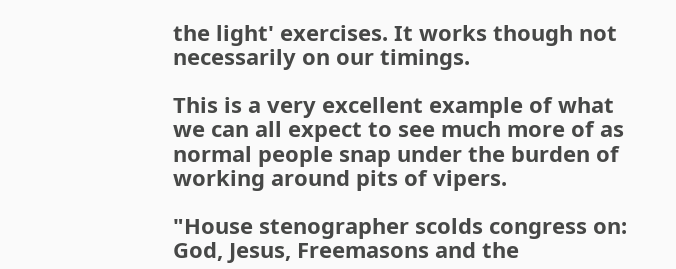the light' exercises. It works though not necessarily on our timings.

This is a very excellent example of what we can all expect to see much more of as normal people snap under the burden of working around pits of vipers.

"House stenographer scolds congress on: God, Jesus, Freemasons and the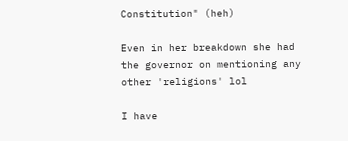Constitution" (heh)

Even in her breakdown she had the governor on mentioning any other 'religions' lol

I have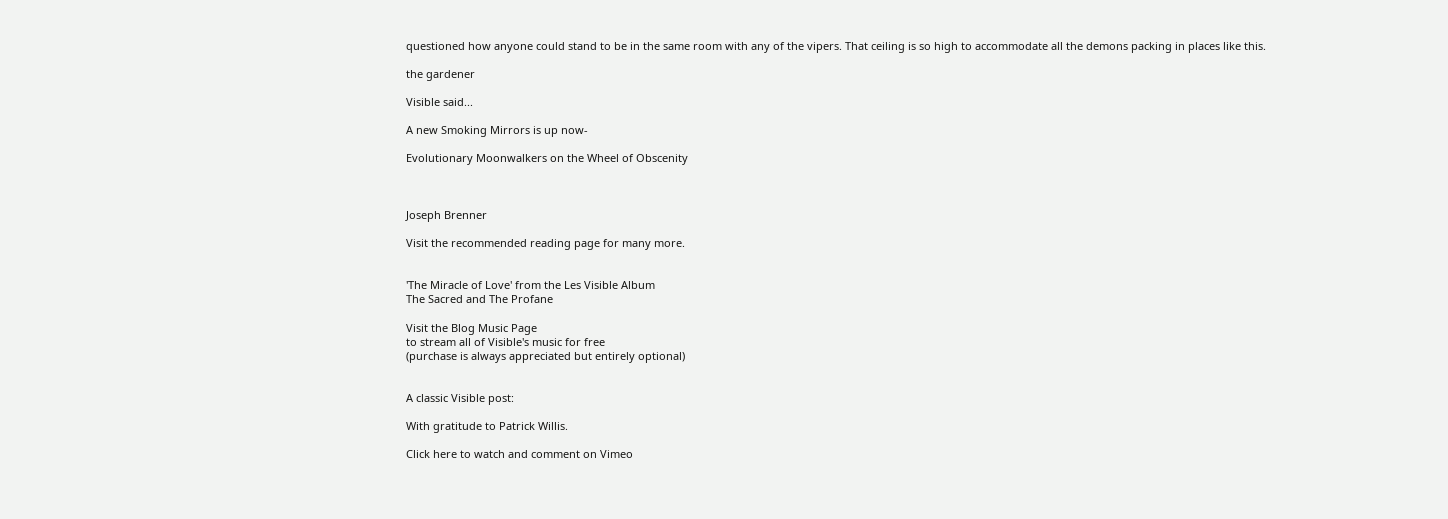questioned how anyone could stand to be in the same room with any of the vipers. That ceiling is so high to accommodate all the demons packing in places like this.

the gardener

Visible said...

A new Smoking Mirrors is up now-

Evolutionary Moonwalkers on the Wheel of Obscenity



Joseph Brenner

Visit the recommended reading page for many more.


'The Miracle of Love' from the Les Visible Album
The Sacred and The Profane

Visit the Blog Music Page
to stream all of Visible's music for free
(purchase is always appreciated but entirely optional)


A classic Visible post:

With gratitude to Patrick Willis.

Click here to watch and comment on Vimeo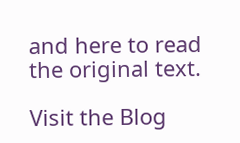and here to read the original text.

Visit the Blog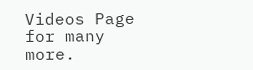Videos Page for many more.